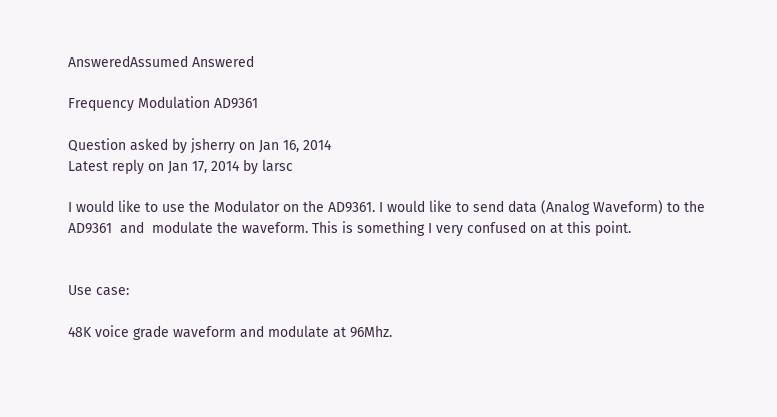AnsweredAssumed Answered

Frequency Modulation AD9361

Question asked by jsherry on Jan 16, 2014
Latest reply on Jan 17, 2014 by larsc

I would like to use the Modulator on the AD9361. I would like to send data (Analog Waveform) to the AD9361  and  modulate the waveform. This is something I very confused on at this point.


Use case:

48K voice grade waveform and modulate at 96Mhz.